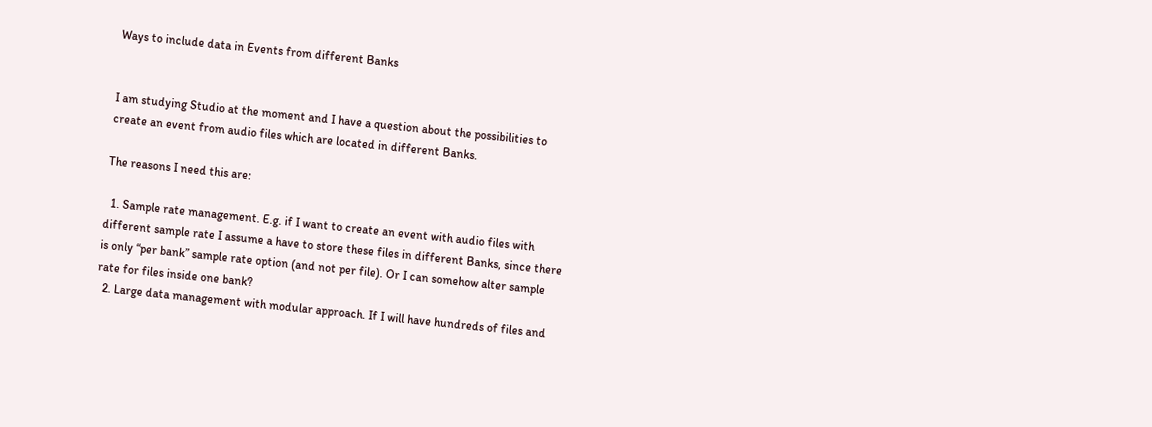Ways to include data in Events from different Banks


I am studying Studio at the moment and I have a question about the possibilities to create an event from audio files which are located in different Banks.

The reasons I need this are:

  1. Sample rate management. E.g. if I want to create an event with audio files with different sample rate I assume a have to store these files in different Banks, since there is only “per bank” sample rate option (and not per file). Or I can somehow alter sample rate for files inside one bank?
  2. Large data management with modular approach. If I will have hundreds of files and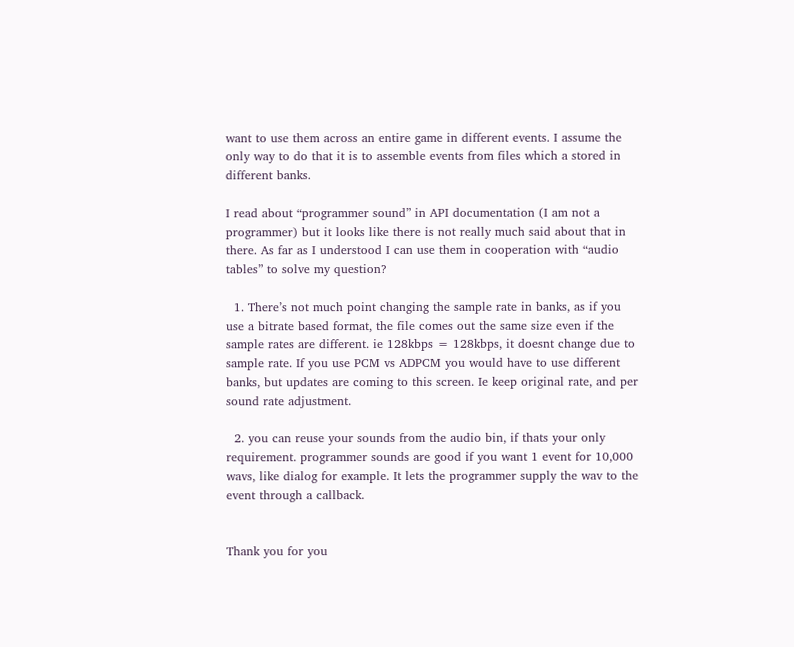want to use them across an entire game in different events. I assume the only way to do that it is to assemble events from files which a stored in different banks.

I read about “programmer sound” in API documentation (I am not a programmer) but it looks like there is not really much said about that in there. As far as I understood I can use them in cooperation with “audio tables” to solve my question?

  1. There’s not much point changing the sample rate in banks, as if you use a bitrate based format, the file comes out the same size even if the sample rates are different. ie 128kbps = 128kbps, it doesnt change due to sample rate. If you use PCM vs ADPCM you would have to use different banks, but updates are coming to this screen. Ie keep original rate, and per sound rate adjustment.

  2. you can reuse your sounds from the audio bin, if thats your only requirement. programmer sounds are good if you want 1 event for 10,000 wavs, like dialog for example. It lets the programmer supply the wav to the event through a callback.


Thank you for you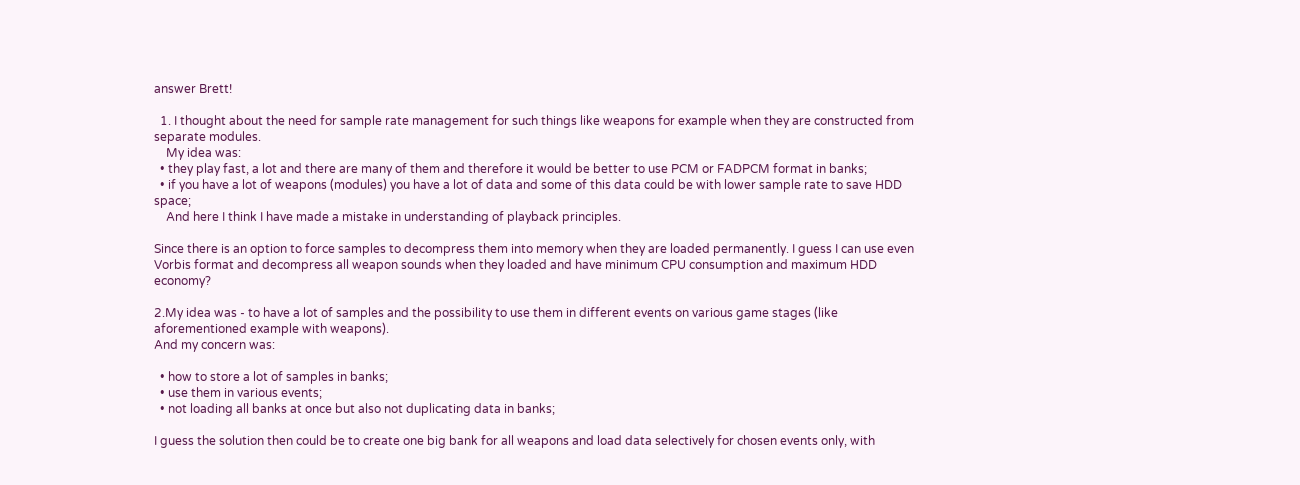answer Brett!

  1. I thought about the need for sample rate management for such things like weapons for example when they are constructed from separate modules.
    My idea was:
  • they play fast, a lot and there are many of them and therefore it would be better to use PCM or FADPCM format in banks;
  • if you have a lot of weapons (modules) you have a lot of data and some of this data could be with lower sample rate to save HDD space;
    And here I think I have made a mistake in understanding of playback principles.

Since there is an option to force samples to decompress them into memory when they are loaded permanently. I guess I can use even Vorbis format and decompress all weapon sounds when they loaded and have minimum CPU consumption and maximum HDD economy?

2.My idea was - to have a lot of samples and the possibility to use them in different events on various game stages (like aforementioned example with weapons).
And my concern was:

  • how to store a lot of samples in banks;
  • use them in various events;
  • not loading all banks at once but also not duplicating data in banks;

I guess the solution then could be to create one big bank for all weapons and load data selectively for chosen events only, with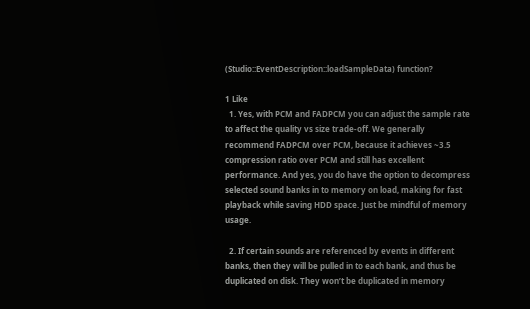(Studio::EventDescription::loadSampleData) function?

1 Like
  1. Yes, with PCM and FADPCM you can adjust the sample rate to affect the quality vs size trade-off. We generally recommend FADPCM over PCM, because it achieves ~3.5 compression ratio over PCM and still has excellent performance. And yes, you do have the option to decompress selected sound banks in to memory on load, making for fast playback while saving HDD space. Just be mindful of memory usage.

  2. If certain sounds are referenced by events in different banks, then they will be pulled in to each bank, and thus be duplicated on disk. They won’t be duplicated in memory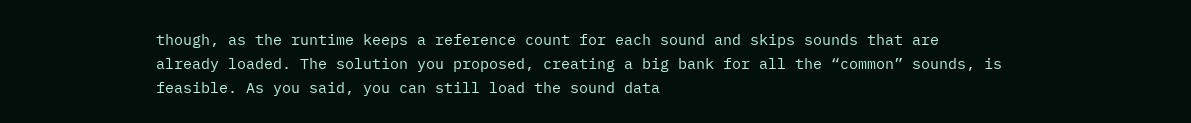though, as the runtime keeps a reference count for each sound and skips sounds that are already loaded. The solution you proposed, creating a big bank for all the “common” sounds, is feasible. As you said, you can still load the sound data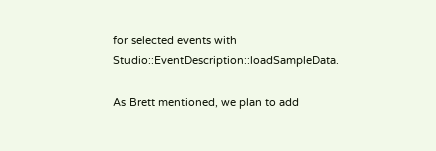for selected events with Studio::EventDescription::loadSampleData.

As Brett mentioned, we plan to add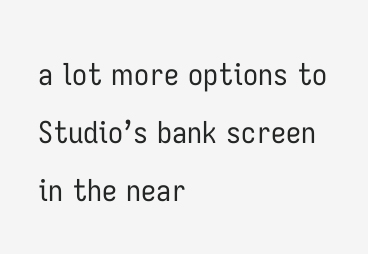a lot more options to Studio’s bank screen in the near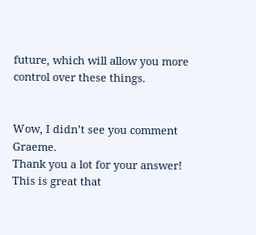future, which will allow you more control over these things.


Wow, I didn’t see you comment Graeme.
Thank you a lot for your answer!
This is great that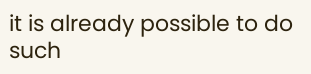it is already possible to do such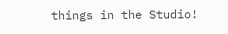things in the Studio!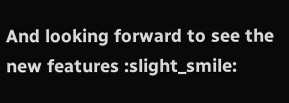And looking forward to see the new features :slight_smile: